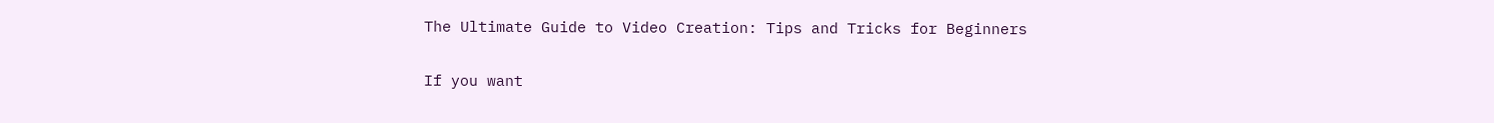The Ultimate Guide to Video Creation: Tips and Tricks for Beginners

If you want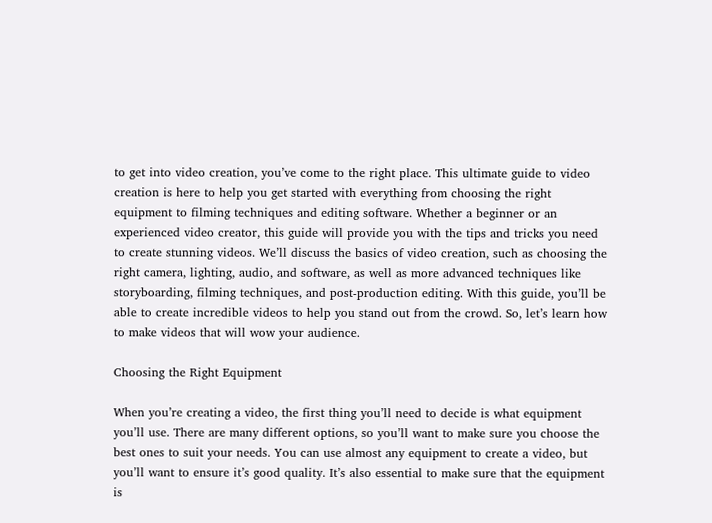to get into video creation, you’ve come to the right place. This ultimate guide to video creation is here to help you get started with everything from choosing the right equipment to filming techniques and editing software. Whether a beginner or an experienced video creator, this guide will provide you with the tips and tricks you need to create stunning videos. We’ll discuss the basics of video creation, such as choosing the right camera, lighting, audio, and software, as well as more advanced techniques like storyboarding, filming techniques, and post-production editing. With this guide, you’ll be able to create incredible videos to help you stand out from the crowd. So, let’s learn how to make videos that will wow your audience.

Choosing the Right Equipment

When you’re creating a video, the first thing you’ll need to decide is what equipment you’ll use. There are many different options, so you’ll want to make sure you choose the best ones to suit your needs. You can use almost any equipment to create a video, but you’ll want to ensure it’s good quality. It’s also essential to make sure that the equipment is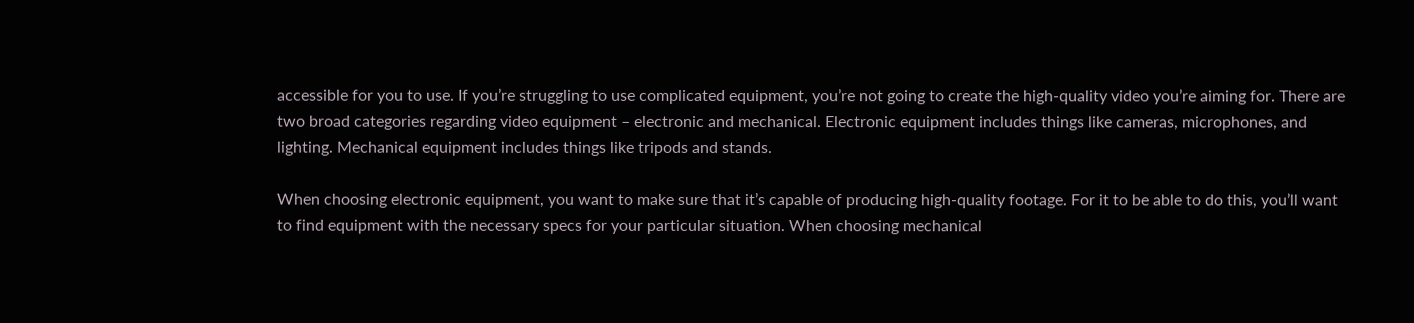accessible for you to use. If you’re struggling to use complicated equipment, you’re not going to create the high-quality video you’re aiming for. There are two broad categories regarding video equipment – electronic and mechanical. Electronic equipment includes things like cameras, microphones, and lighting. Mechanical equipment includes things like tripods and stands.

When choosing electronic equipment, you want to make sure that it’s capable of producing high-quality footage. For it to be able to do this, you’ll want to find equipment with the necessary specs for your particular situation. When choosing mechanical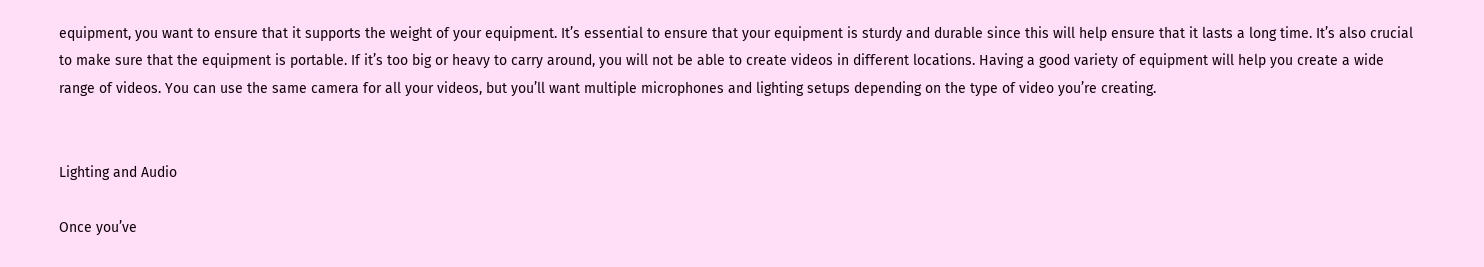equipment, you want to ensure that it supports the weight of your equipment. It’s essential to ensure that your equipment is sturdy and durable since this will help ensure that it lasts a long time. It’s also crucial to make sure that the equipment is portable. If it’s too big or heavy to carry around, you will not be able to create videos in different locations. Having a good variety of equipment will help you create a wide range of videos. You can use the same camera for all your videos, but you’ll want multiple microphones and lighting setups depending on the type of video you’re creating.


Lighting and Audio

Once you’ve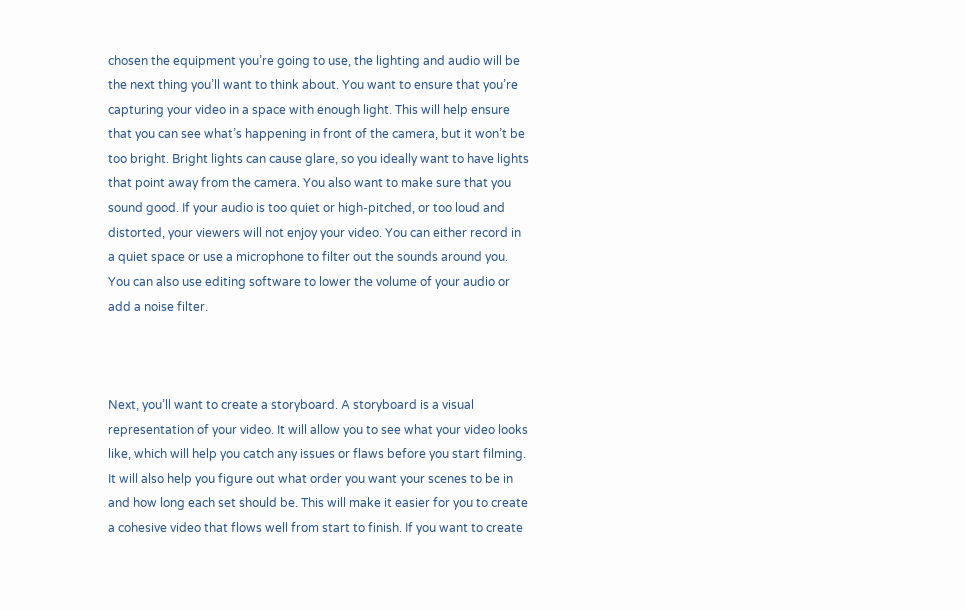chosen the equipment you’re going to use, the lighting and audio will be the next thing you’ll want to think about. You want to ensure that you’re capturing your video in a space with enough light. This will help ensure that you can see what’s happening in front of the camera, but it won’t be too bright. Bright lights can cause glare, so you ideally want to have lights that point away from the camera. You also want to make sure that you sound good. If your audio is too quiet or high-pitched, or too loud and distorted, your viewers will not enjoy your video. You can either record in a quiet space or use a microphone to filter out the sounds around you. You can also use editing software to lower the volume of your audio or add a noise filter.



Next, you’ll want to create a storyboard. A storyboard is a visual representation of your video. It will allow you to see what your video looks like, which will help you catch any issues or flaws before you start filming. It will also help you figure out what order you want your scenes to be in and how long each set should be. This will make it easier for you to create a cohesive video that flows well from start to finish. If you want to create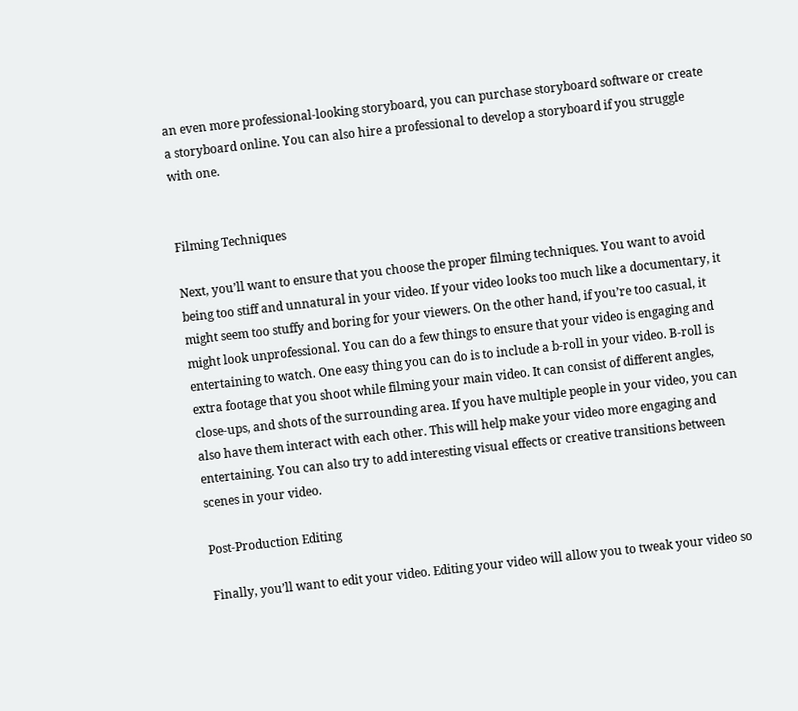an even more professional-looking storyboard, you can purchase storyboard software or create a storyboard online. You can also hire a professional to develop a storyboard if you struggle with one.


Filming Techniques

Next, you’ll want to ensure that you choose the proper filming techniques. You want to avoid being too stiff and unnatural in your video. If your video looks too much like a documentary, it might seem too stuffy and boring for your viewers. On the other hand, if you’re too casual, it might look unprofessional. You can do a few things to ensure that your video is engaging and entertaining to watch. One easy thing you can do is to include a b-roll in your video. B-roll is extra footage that you shoot while filming your main video. It can consist of different angles, close-ups, and shots of the surrounding area. If you have multiple people in your video, you can also have them interact with each other. This will help make your video more engaging and entertaining. You can also try to add interesting visual effects or creative transitions between scenes in your video.

Post-Production Editing

Finally, you’ll want to edit your video. Editing your video will allow you to tweak your video so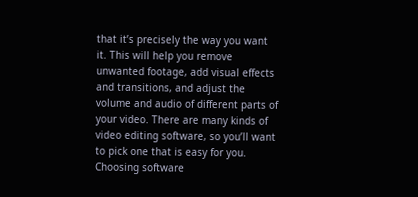that it’s precisely the way you want it. This will help you remove unwanted footage, add visual effects and transitions, and adjust the volume and audio of different parts of your video. There are many kinds of video editing software, so you’ll want to pick one that is easy for you. Choosing software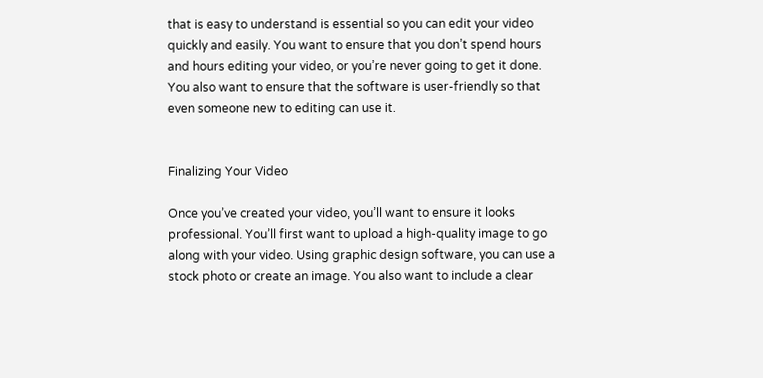that is easy to understand is essential so you can edit your video quickly and easily. You want to ensure that you don’t spend hours and hours editing your video, or you’re never going to get it done. You also want to ensure that the software is user-friendly so that even someone new to editing can use it.


Finalizing Your Video

Once you’ve created your video, you’ll want to ensure it looks professional. You’ll first want to upload a high-quality image to go along with your video. Using graphic design software, you can use a stock photo or create an image. You also want to include a clear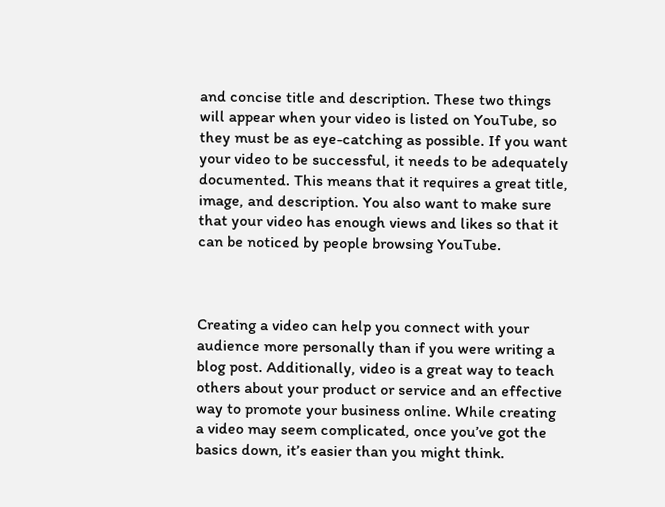and concise title and description. These two things will appear when your video is listed on YouTube, so they must be as eye-catching as possible. If you want your video to be successful, it needs to be adequately documented. This means that it requires a great title, image, and description. You also want to make sure that your video has enough views and likes so that it can be noticed by people browsing YouTube.



Creating a video can help you connect with your audience more personally than if you were writing a blog post. Additionally, video is a great way to teach others about your product or service and an effective way to promote your business online. While creating a video may seem complicated, once you’ve got the basics down, it’s easier than you might think.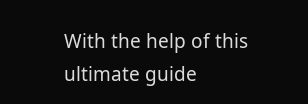With the help of this ultimate guide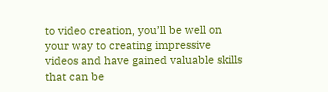to video creation, you’ll be well on your way to creating impressive videos and have gained valuable skills that can be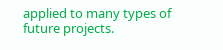applied to many types of future projects.